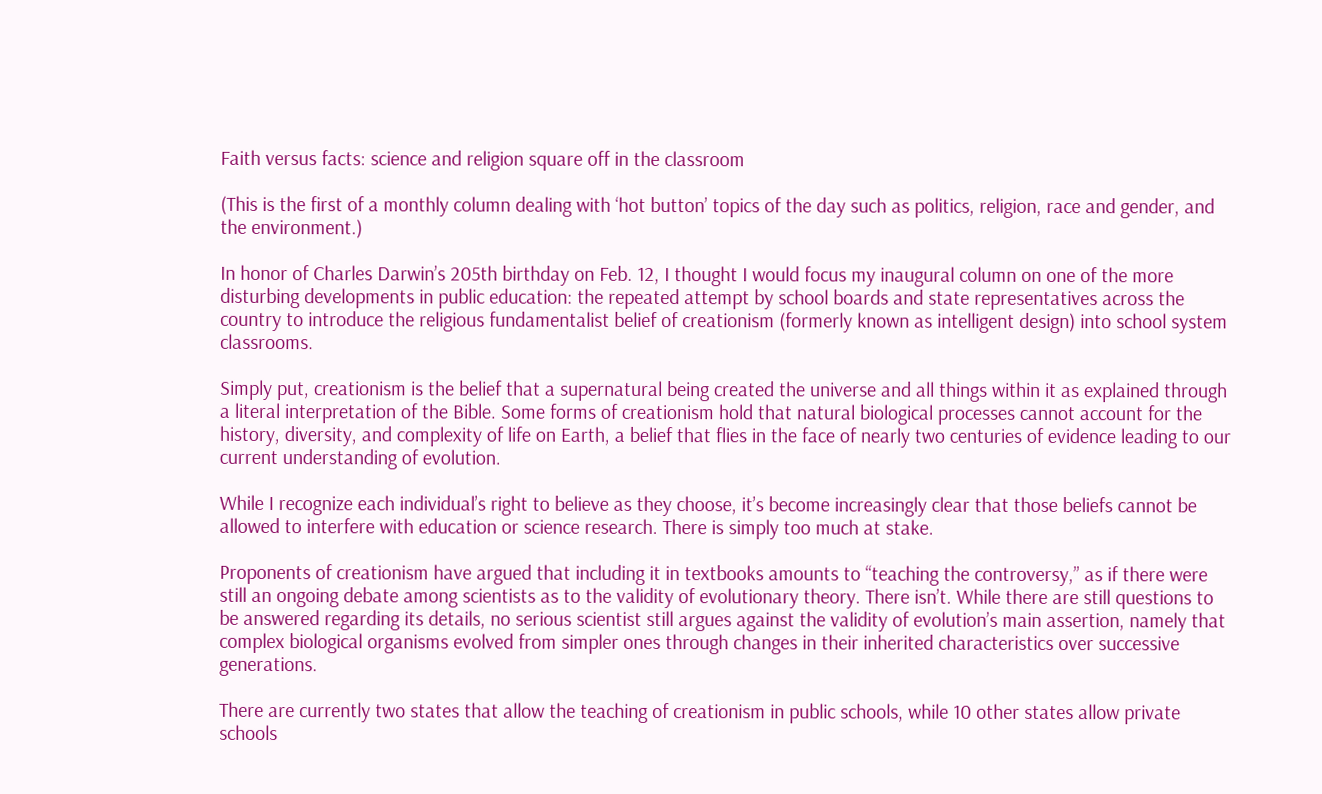Faith versus facts: science and religion square off in the classroom

(This is the first of a monthly column dealing with ‘hot button’ topics of the day such as politics, religion, race and gender, and the environment.)

In honor of Charles Darwin’s 205th birthday on Feb. 12, I thought I would focus my inaugural column on one of the more disturbing developments in public education: the repeated attempt by school boards and state representatives across the country to introduce the religious fundamentalist belief of creationism (formerly known as intelligent design) into school system classrooms.

Simply put, creationism is the belief that a supernatural being created the universe and all things within it as explained through a literal interpretation of the Bible. Some forms of creationism hold that natural biological processes cannot account for the history, diversity, and complexity of life on Earth, a belief that flies in the face of nearly two centuries of evidence leading to our current understanding of evolution.

While I recognize each individual’s right to believe as they choose, it’s become increasingly clear that those beliefs cannot be allowed to interfere with education or science research. There is simply too much at stake.

Proponents of creationism have argued that including it in textbooks amounts to “teaching the controversy,” as if there were still an ongoing debate among scientists as to the validity of evolutionary theory. There isn’t. While there are still questions to be answered regarding its details, no serious scientist still argues against the validity of evolution’s main assertion, namely that complex biological organisms evolved from simpler ones through changes in their inherited characteristics over successive generations.

There are currently two states that allow the teaching of creationism in public schools, while 10 other states allow private schools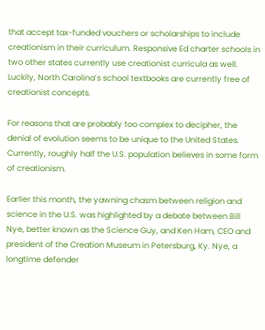that accept tax-funded vouchers or scholarships to include creationism in their curriculum. Responsive Ed charter schools in two other states currently use creationist curricula as well. Luckily, North Carolina’s school textbooks are currently free of creationist concepts.

For reasons that are probably too complex to decipher, the denial of evolution seems to be unique to the United States. Currently, roughly half the U.S. population believes in some form of creationism.

Earlier this month, the yawning chasm between religion and science in the U.S. was highlighted by a debate between Bill Nye, better known as the Science Guy, and Ken Ham, CEO and president of the Creation Museum in Petersburg, Ky. Nye, a longtime defender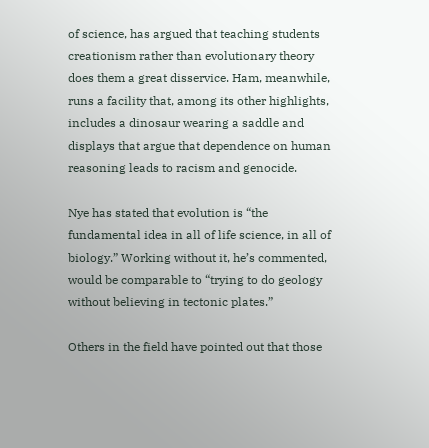of science, has argued that teaching students creationism rather than evolutionary theory does them a great disservice. Ham, meanwhile, runs a facility that, among its other highlights, includes a dinosaur wearing a saddle and displays that argue that dependence on human reasoning leads to racism and genocide.

Nye has stated that evolution is “the fundamental idea in all of life science, in all of biology.” Working without it, he’s commented, would be comparable to “trying to do geology without believing in tectonic plates.”

Others in the field have pointed out that those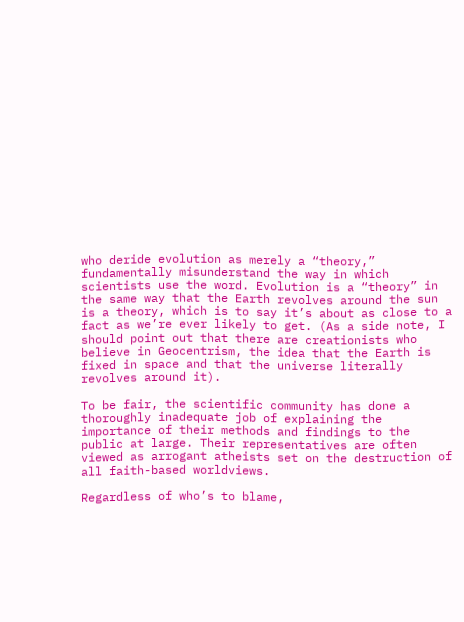who deride evolution as merely a “theory,” fundamentally misunderstand the way in which scientists use the word. Evolution is a “theory” in the same way that the Earth revolves around the sun is a theory, which is to say it’s about as close to a fact as we’re ever likely to get. (As a side note, I should point out that there are creationists who believe in Geocentrism, the idea that the Earth is fixed in space and that the universe literally revolves around it).

To be fair, the scientific community has done a thoroughly inadequate job of explaining the importance of their methods and findings to the public at large. Their representatives are often viewed as arrogant atheists set on the destruction of all faith-based worldviews.

Regardless of who’s to blame,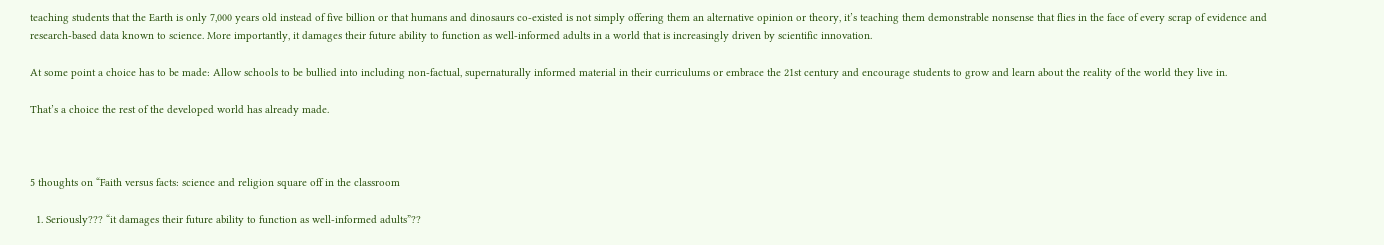teaching students that the Earth is only 7,000 years old instead of five billion or that humans and dinosaurs co-existed is not simply offering them an alternative opinion or theory, it’s teaching them demonstrable nonsense that flies in the face of every scrap of evidence and research-based data known to science. More importantly, it damages their future ability to function as well-informed adults in a world that is increasingly driven by scientific innovation.

At some point a choice has to be made: Allow schools to be bullied into including non-factual, supernaturally informed material in their curriculums or embrace the 21st century and encourage students to grow and learn about the reality of the world they live in.

That’s a choice the rest of the developed world has already made.



5 thoughts on “Faith versus facts: science and religion square off in the classroom

  1. Seriously??? “it damages their future ability to function as well-informed adults”??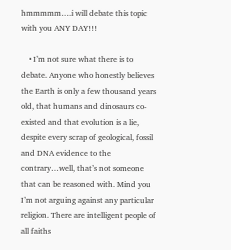hmmmmm….i will debate this topic with you ANY DAY!!!

    • I’m not sure what there is to debate. Anyone who honestly believes the Earth is only a few thousand years old, that humans and dinosaurs co-existed and that evolution is a lie, despite every scrap of geological, fossil and DNA evidence to the contrary…well, that’s not someone that can be reasoned with. Mind you I’m not arguing against any particular religion. There are intelligent people of all faiths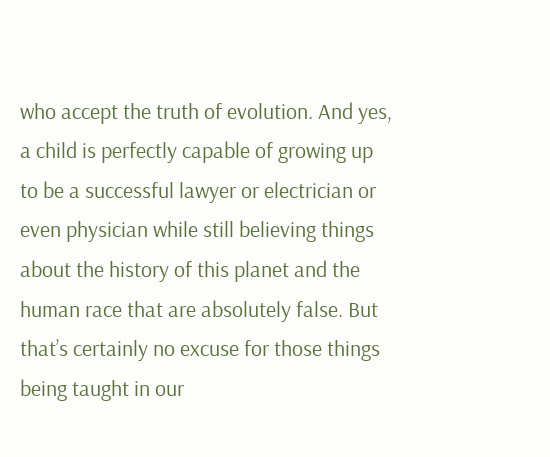who accept the truth of evolution. And yes, a child is perfectly capable of growing up to be a successful lawyer or electrician or even physician while still believing things about the history of this planet and the human race that are absolutely false. But that’s certainly no excuse for those things being taught in our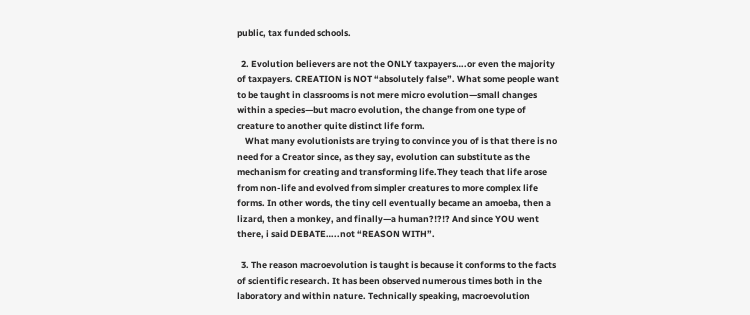public, tax funded schools.

  2. Evolution believers are not the ONLY taxpayers….or even the majority of taxpayers. CREATION is NOT “absolutely false”. What some people want to be taught in classrooms is not mere micro evolution—small changes within a species—but macro evolution, the change from one type of creature to another quite distinct life form.
    What many evolutionists are trying to convince you of is that there is no need for a Creator since, as they say, evolution can substitute as the mechanism for creating and transforming life.They teach that life arose from non-life and evolved from simpler creatures to more complex life forms. In other words, the tiny cell eventually became an amoeba, then a lizard, then a monkey, and finally—a human?!?!? And since YOU went there, i said DEBATE…..not “REASON WITH”.

  3. The reason macroevolution is taught is because it conforms to the facts of scientific research. It has been observed numerous times both in the laboratory and within nature. Technically speaking, macroevolution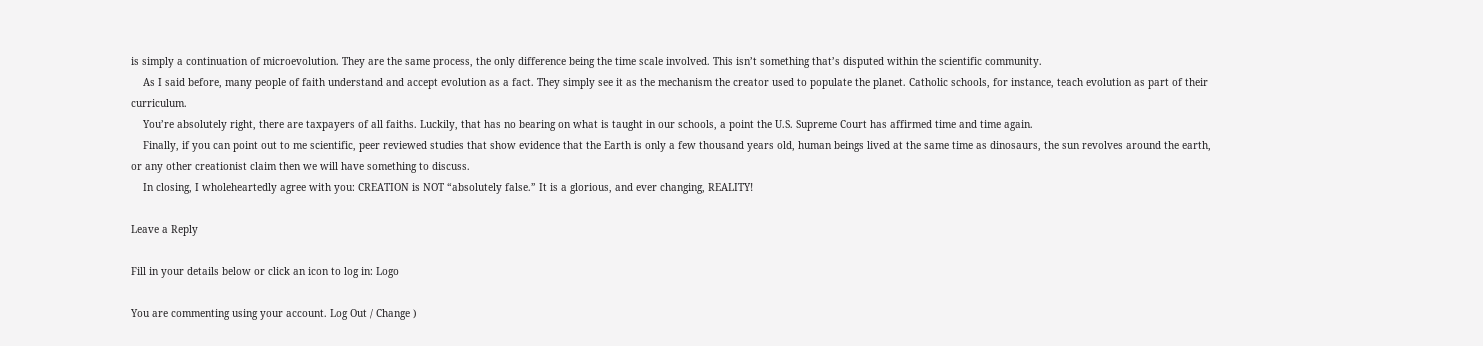is simply a continuation of microevolution. They are the same process, the only difference being the time scale involved. This isn’t something that’s disputed within the scientific community.
    As I said before, many people of faith understand and accept evolution as a fact. They simply see it as the mechanism the creator used to populate the planet. Catholic schools, for instance, teach evolution as part of their curriculum.
    You’re absolutely right, there are taxpayers of all faiths. Luckily, that has no bearing on what is taught in our schools, a point the U.S. Supreme Court has affirmed time and time again.
    Finally, if you can point out to me scientific, peer reviewed studies that show evidence that the Earth is only a few thousand years old, human beings lived at the same time as dinosaurs, the sun revolves around the earth, or any other creationist claim then we will have something to discuss.
    In closing, I wholeheartedly agree with you: CREATION is NOT “absolutely false.” It is a glorious, and ever changing, REALITY!

Leave a Reply

Fill in your details below or click an icon to log in: Logo

You are commenting using your account. Log Out / Change )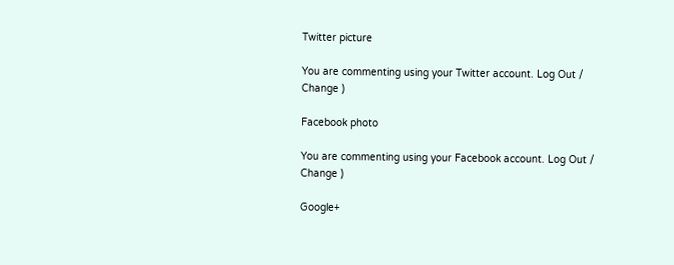Twitter picture

You are commenting using your Twitter account. Log Out / Change )

Facebook photo

You are commenting using your Facebook account. Log Out / Change )

Google+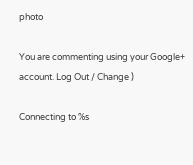photo

You are commenting using your Google+ account. Log Out / Change )

Connecting to %s